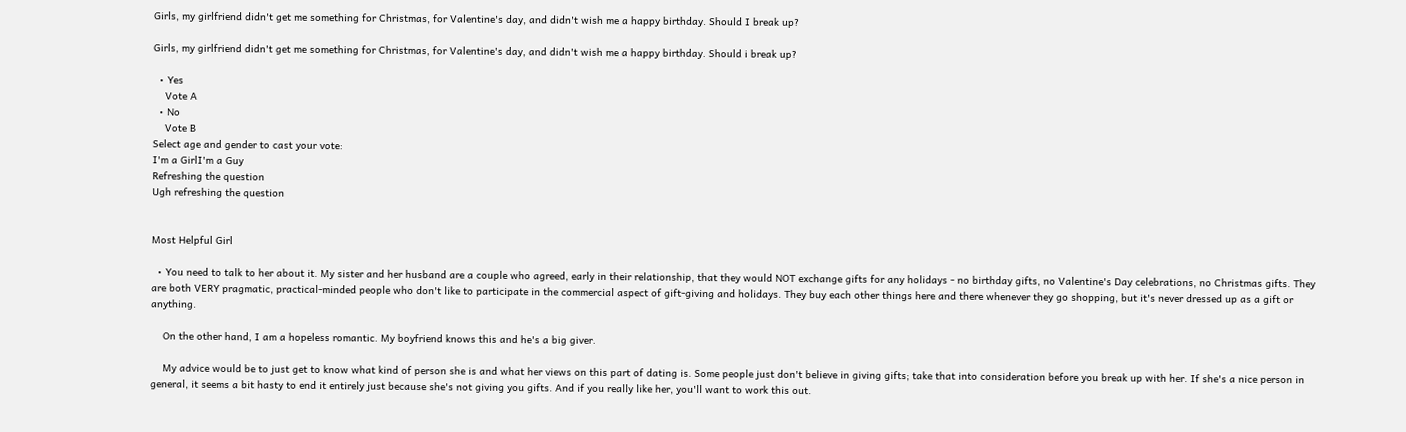Girls, my girlfriend didn't get me something for Christmas, for Valentine's day, and didn't wish me a happy birthday. Should I break up?

Girls, my girlfriend didn't get me something for Christmas, for Valentine's day, and didn't wish me a happy birthday. Should i break up?

  • Yes
    Vote A
  • No
    Vote B
Select age and gender to cast your vote:
I'm a GirlI'm a Guy
Refreshing the question
Ugh refreshing the question


Most Helpful Girl

  • You need to talk to her about it. My sister and her husband are a couple who agreed, early in their relationship, that they would NOT exchange gifts for any holidays - no birthday gifts, no Valentine's Day celebrations, no Christmas gifts. They are both VERY pragmatic, practical-minded people who don't like to participate in the commercial aspect of gift-giving and holidays. They buy each other things here and there whenever they go shopping, but it's never dressed up as a gift or anything.

    On the other hand, I am a hopeless romantic. My boyfriend knows this and he's a big giver.

    My advice would be to just get to know what kind of person she is and what her views on this part of dating is. Some people just don't believe in giving gifts; take that into consideration before you break up with her. If she's a nice person in general, it seems a bit hasty to end it entirely just because she's not giving you gifts. And if you really like her, you'll want to work this out.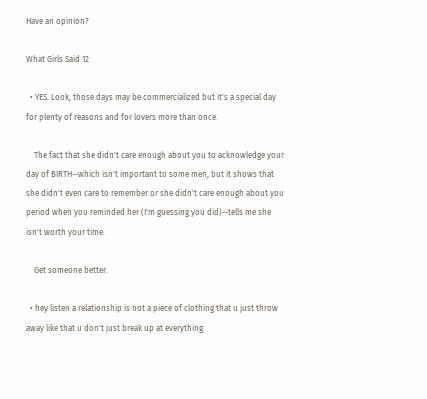Have an opinion?

What Girls Said 12

  • YES. Look, those days may be commercialized but it's a special day for plenty of reasons and for lovers more than once.

    The fact that she didn't care enough about you to acknowledge your day of BIRTH--which isn't important to some men, but it shows that she didn't even care to remember or she didn't care enough about you period when you reminded her (I'm guessing you did)--tells me she isn't worth your time.

    Get someone better.

  • hey listen a relationship is not a piece of clothing that u just throw away like that u don't just break up at everything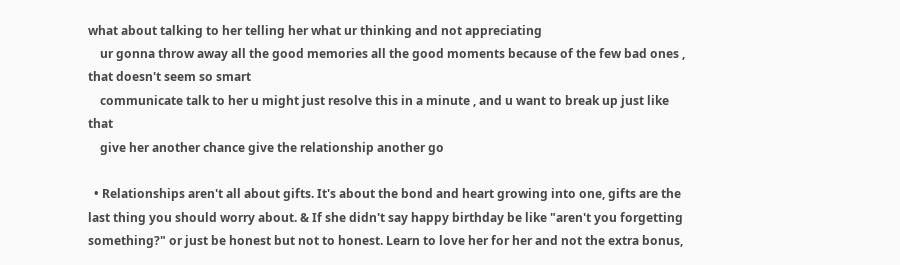what about talking to her telling her what ur thinking and not appreciating
    ur gonna throw away all the good memories all the good moments because of the few bad ones , that doesn't seem so smart
    communicate talk to her u might just resolve this in a minute , and u want to break up just like that
    give her another chance give the relationship another go

  • Relationships aren't all about gifts. It's about the bond and heart growing into one, gifts are the last thing you should worry about. & If she didn't say happy birthday be like "aren't you forgetting something?" or just be honest but not to honest. Learn to love her for her and not the extra bonus,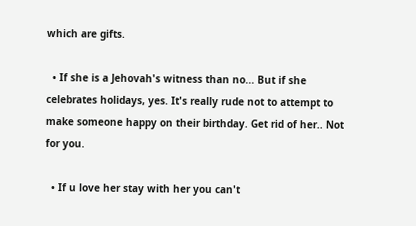which are gifts.

  • If she is a Jehovah's witness than no... But if she celebrates holidays, yes. It's really rude not to attempt to make someone happy on their birthday. Get rid of her.. Not for you.

  • If u love her stay with her you can't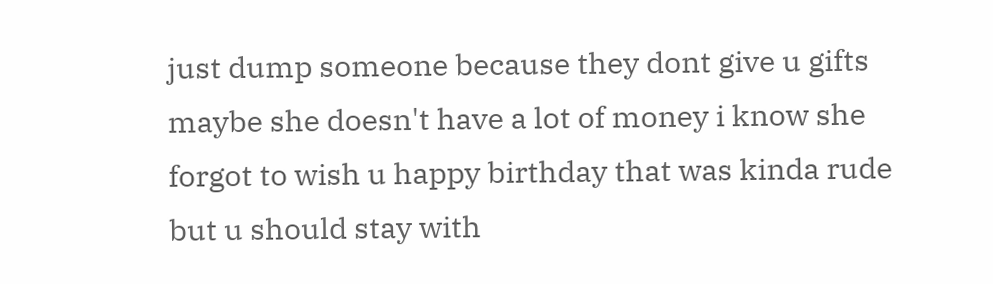just dump someone because they dont give u gifts maybe she doesn't have a lot of money i know she forgot to wish u happy birthday that was kinda rude but u should stay with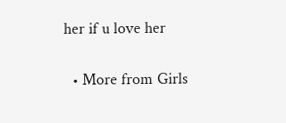her if u love her

  • More from Girls